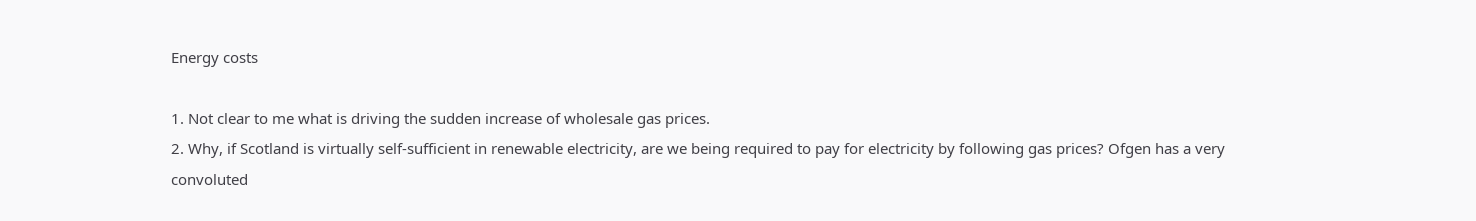Energy costs

1. Not clear to me what is driving the sudden increase of wholesale gas prices.
2. Why, if Scotland is virtually self-sufficient in renewable electricity, are we being required to pay for electricity by following gas prices? Ofgen has a very convoluted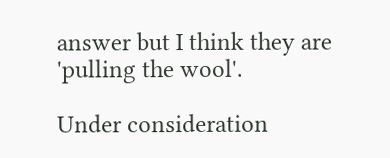answer but I think they are 'pulling the wool'.

Under consideration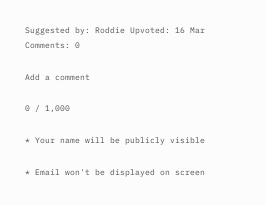Suggested by: Roddie Upvoted: 16 Mar Comments: 0

Add a comment

0 / 1,000

* Your name will be publicly visible

* Email won't be displayed on screen